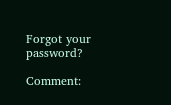Forgot your password?

Comment: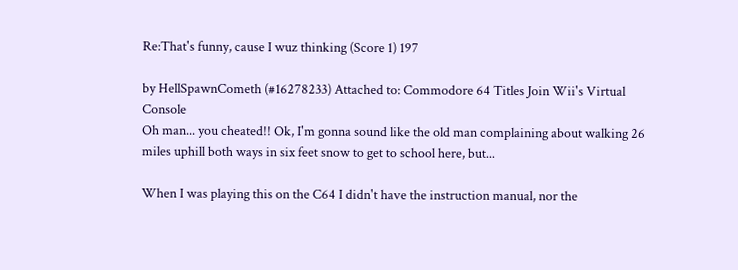Re:That's funny, cause I wuz thinking (Score 1) 197

by HellSpawnCometh (#16278233) Attached to: Commodore 64 Titles Join Wii's Virtual Console
Oh man... you cheated!! Ok, I'm gonna sound like the old man complaining about walking 26 miles uphill both ways in six feet snow to get to school here, but...

When I was playing this on the C64 I didn't have the instruction manual, nor the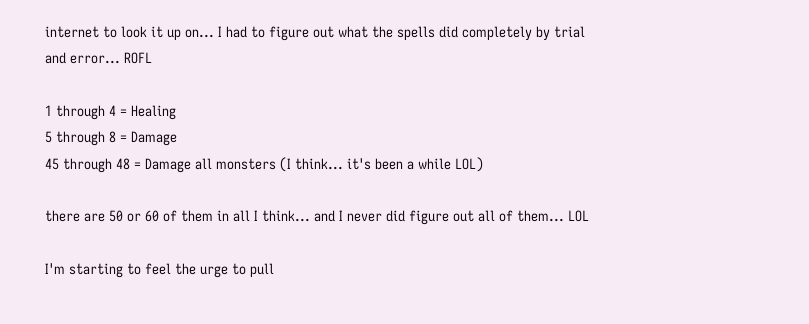internet to look it up on... I had to figure out what the spells did completely by trial and error... ROFL

1 through 4 = Healing
5 through 8 = Damage
45 through 48 = Damage all monsters (I think... it's been a while LOL)

there are 50 or 60 of them in all I think... and I never did figure out all of them... LOL

I'm starting to feel the urge to pull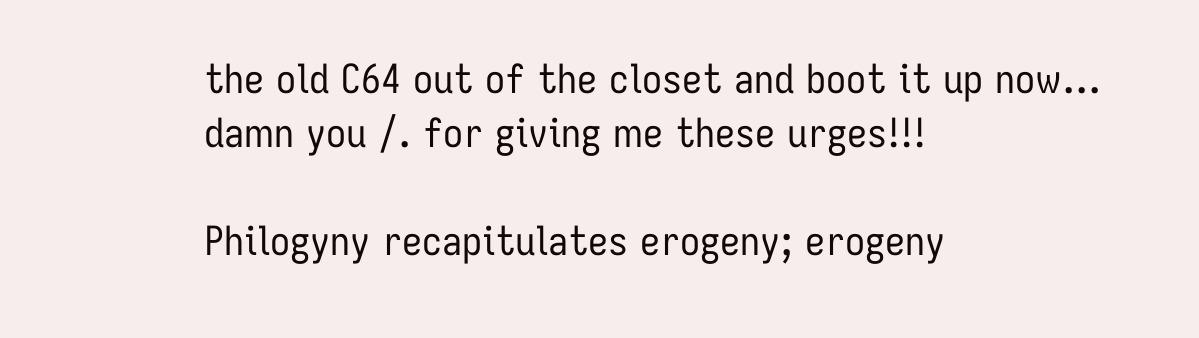the old C64 out of the closet and boot it up now... damn you /. for giving me these urges!!!

Philogyny recapitulates erogeny; erogeny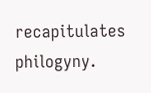recapitulates philogyny.